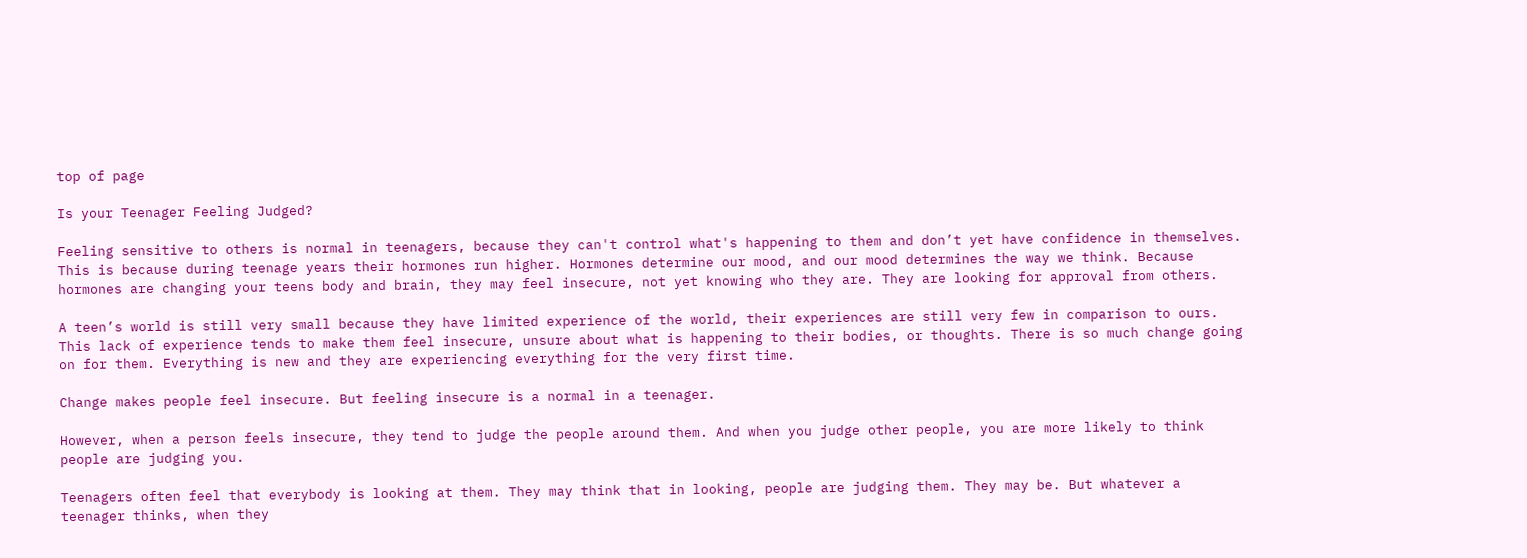top of page

Is your Teenager Feeling Judged?

Feeling sensitive to others is normal in teenagers, because they can't control what's happening to them and don’t yet have confidence in themselves. This is because during teenage years their hormones run higher. Hormones determine our mood, and our mood determines the way we think. Because hormones are changing your teens body and brain, they may feel insecure, not yet knowing who they are. They are looking for approval from others.

A teen’s world is still very small because they have limited experience of the world, their experiences are still very few in comparison to ours. This lack of experience tends to make them feel insecure, unsure about what is happening to their bodies, or thoughts. There is so much change going on for them. Everything is new and they are experiencing everything for the very first time.

Change makes people feel insecure. But feeling insecure is a normal in a teenager.

However, when a person feels insecure, they tend to judge the people around them. And when you judge other people, you are more likely to think people are judging you.

Teenagers often feel that everybody is looking at them. They may think that in looking, people are judging them. They may be. But whatever a teenager thinks, when they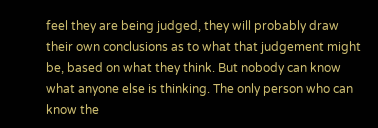feel they are being judged, they will probably draw their own conclusions as to what that judgement might be, based on what they think. But nobody can know what anyone else is thinking. The only person who can know the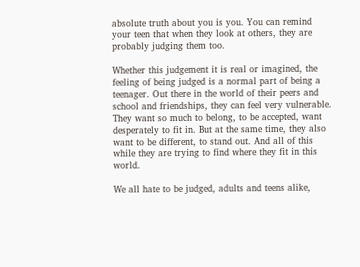absolute truth about you is you. You can remind your teen that when they look at others, they are probably judging them too.

Whether this judgement it is real or imagined, the feeling of being judged is a normal part of being a teenager. Out there in the world of their peers and school and friendships, they can feel very vulnerable. They want so much to belong, to be accepted, want desperately to fit in. But at the same time, they also want to be different, to stand out. And all of this while they are trying to find where they fit in this world.

We all hate to be judged, adults and teens alike,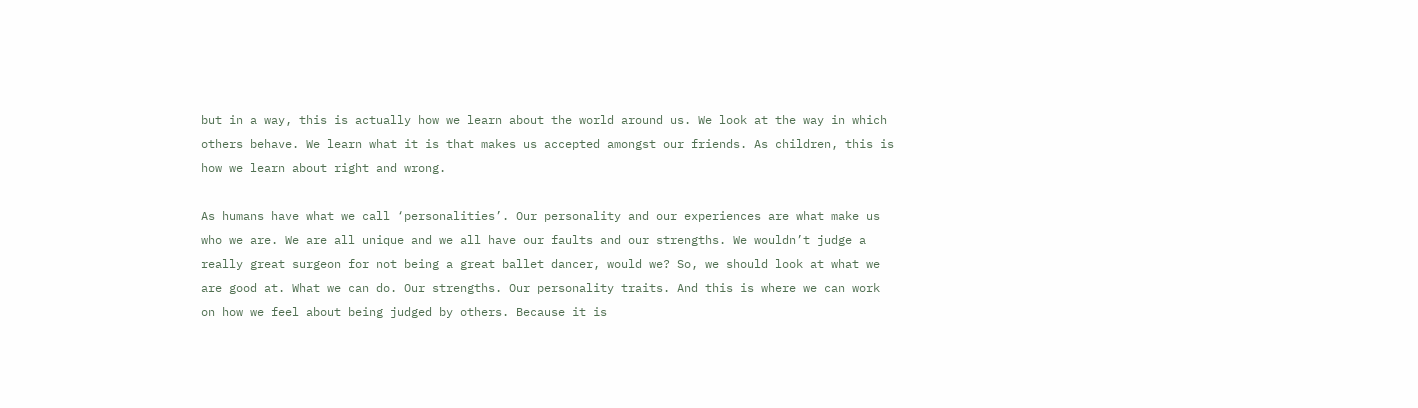but in a way, this is actually how we learn about the world around us. We look at the way in which others behave. We learn what it is that makes us accepted amongst our friends. As children, this is how we learn about right and wrong.

As humans have what we call ‘personalities’. Our personality and our experiences are what make us who we are. We are all unique and we all have our faults and our strengths. We wouldn’t judge a really great surgeon for not being a great ballet dancer, would we? So, we should look at what we are good at. What we can do. Our strengths. Our personality traits. And this is where we can work on how we feel about being judged by others. Because it is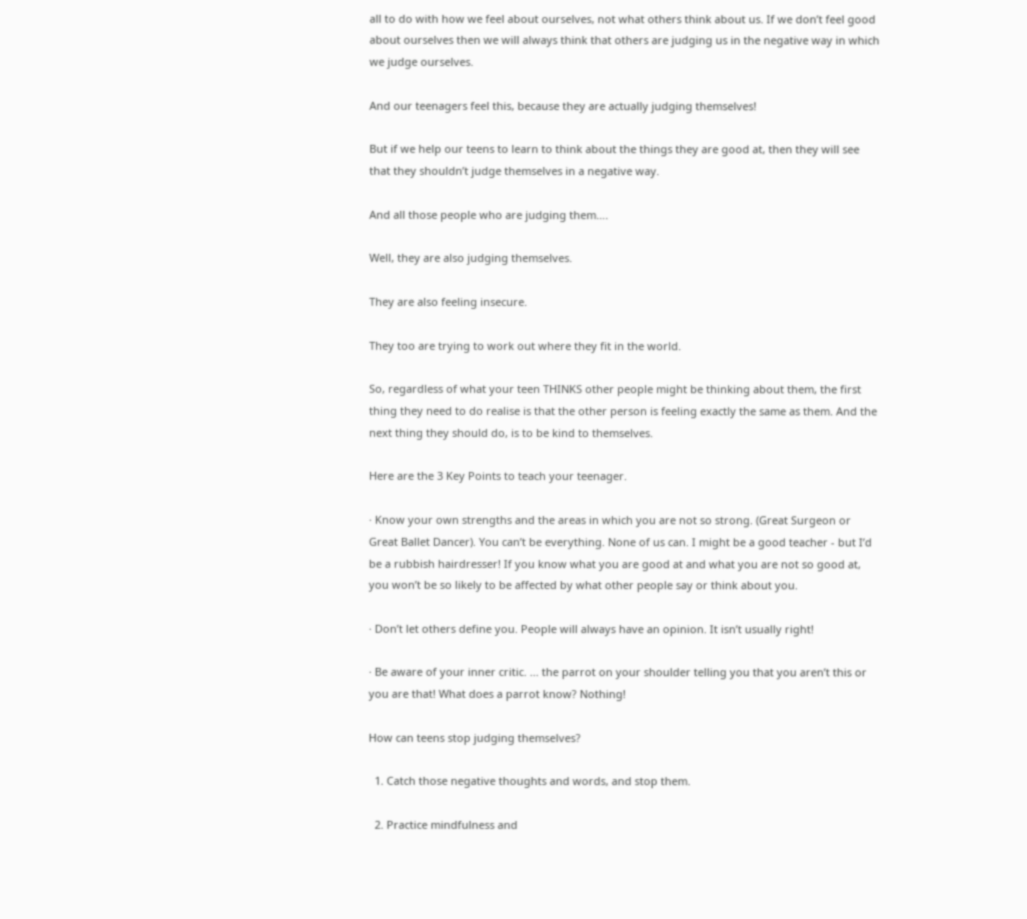all to do with how we feel about ourselves, not what others think about us. If we don’t feel good about ourselves then we will always think that others are judging us in the negative way in which we judge ourselves.

And our teenagers feel this, because they are actually judging themselves!

But if we help our teens to learn to think about the things they are good at, then they will see that they shouldn’t judge themselves in a negative way.

And all those people who are judging them….

Well, they are also judging themselves.

They are also feeling insecure.

They too are trying to work out where they fit in the world.

So, regardless of what your teen THINKS other people might be thinking about them, the first thing they need to do realise is that the other person is feeling exactly the same as them. And the next thing they should do, is to be kind to themselves.

Here are the 3 Key Points to teach your teenager.

· Know your own strengths and the areas in which you are not so strong. (Great Surgeon or Great Ballet Dancer). You can’t be everything. None of us can. I might be a good teacher - but I’d be a rubbish hairdresser! If you know what you are good at and what you are not so good at, you won’t be so likely to be affected by what other people say or think about you.

· Don’t let others define you. People will always have an opinion. It isn’t usually right!

· Be aware of your inner critic. ... the parrot on your shoulder telling you that you aren’t this or you are that! What does a parrot know? Nothing!

How can teens stop judging themselves?

  1. Catch those negative thoughts and words, and stop them.

  2. Practice mindfulness and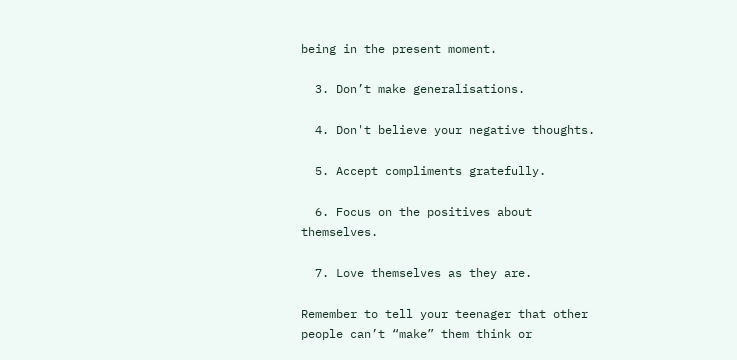being in the present moment.

  3. Don’t make generalisations.

  4. Don't believe your negative thoughts.

  5. Accept compliments gratefully.

  6. Focus on the positives about themselves.

  7. Love themselves as they are.

Remember to tell your teenager that other people can’t “make” them think or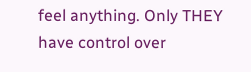feel anything. Only THEY have control over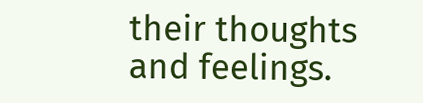their thoughts and feelings.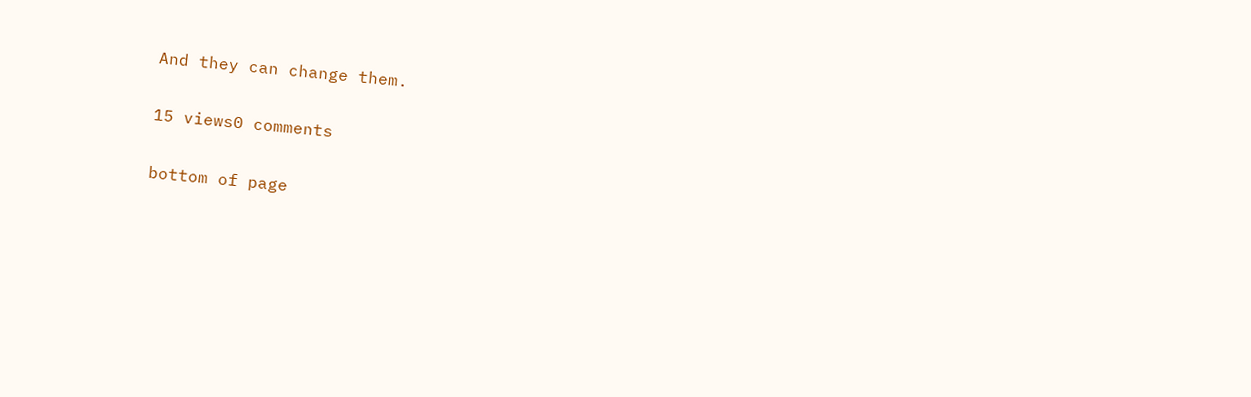And they can change them.


15 views0 comments


bottom of page